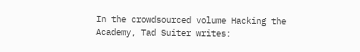In the crowdsourced volume Hacking the Academy, Tad Suiter writes: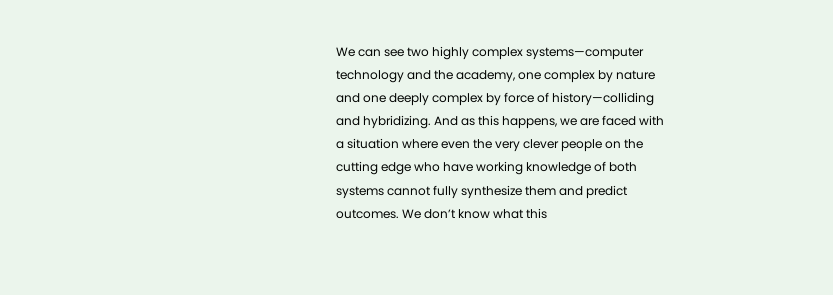We can see two highly complex systems—computer technology and the academy, one complex by nature and one deeply complex by force of history—colliding and hybridizing. And as this happens, we are faced with a situation where even the very clever people on the cutting edge who have working knowledge of both systems cannot fully synthesize them and predict outcomes. We don’t know what this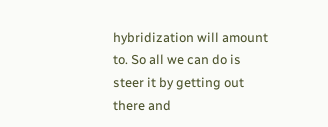hybridization will amount to. So all we can do is steer it by getting out there and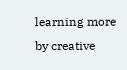learning more by creative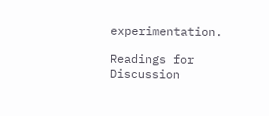experimentation.

Readings for Discussion